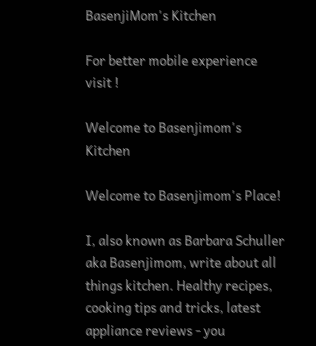BasenjiMom's Kitchen

For better mobile experience visit !

Welcome to Basenjimom's Kitchen

Welcome to Basenjimom's Place!

I, also known as Barbara Schuller aka Basenjimom, write about all things kitchen. Healthy recipes, cooking tips and tricks, latest appliance reviews - you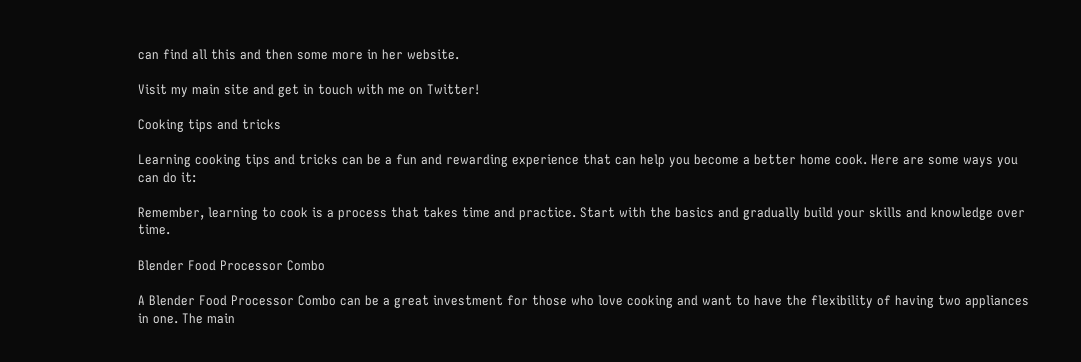can find all this and then some more in her website.

Visit my main site and get in touch with me on Twitter!

Cooking tips and tricks

Learning cooking tips and tricks can be a fun and rewarding experience that can help you become a better home cook. Here are some ways you can do it:

Remember, learning to cook is a process that takes time and practice. Start with the basics and gradually build your skills and knowledge over time.

Blender Food Processor Combo

A Blender Food Processor Combo can be a great investment for those who love cooking and want to have the flexibility of having two appliances in one. The main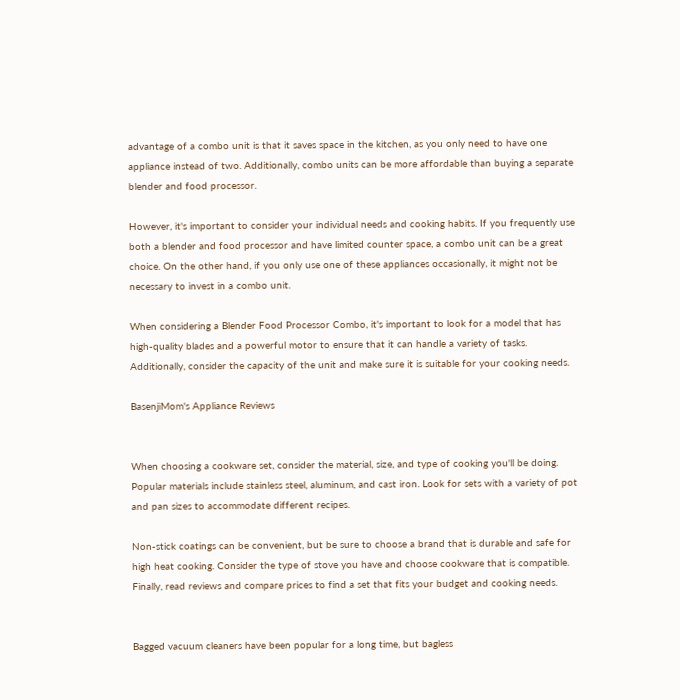advantage of a combo unit is that it saves space in the kitchen, as you only need to have one appliance instead of two. Additionally, combo units can be more affordable than buying a separate blender and food processor.

However, it's important to consider your individual needs and cooking habits. If you frequently use both a blender and food processor and have limited counter space, a combo unit can be a great choice. On the other hand, if you only use one of these appliances occasionally, it might not be necessary to invest in a combo unit.

When considering a Blender Food Processor Combo, it's important to look for a model that has high-quality blades and a powerful motor to ensure that it can handle a variety of tasks. Additionally, consider the capacity of the unit and make sure it is suitable for your cooking needs.

BasenjiMom's Appliance Reviews


When choosing a cookware set, consider the material, size, and type of cooking you'll be doing. Popular materials include stainless steel, aluminum, and cast iron. Look for sets with a variety of pot and pan sizes to accommodate different recipes.

Non-stick coatings can be convenient, but be sure to choose a brand that is durable and safe for high heat cooking. Consider the type of stove you have and choose cookware that is compatible. Finally, read reviews and compare prices to find a set that fits your budget and cooking needs.


Bagged vacuum cleaners have been popular for a long time, but bagless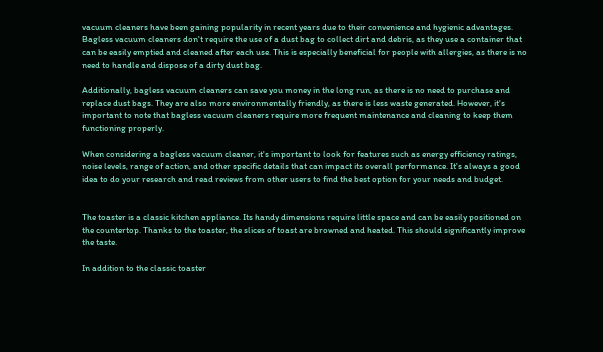vacuum cleaners have been gaining popularity in recent years due to their convenience and hygienic advantages. Bagless vacuum cleaners don't require the use of a dust bag to collect dirt and debris, as they use a container that can be easily emptied and cleaned after each use. This is especially beneficial for people with allergies, as there is no need to handle and dispose of a dirty dust bag.

Additionally, bagless vacuum cleaners can save you money in the long run, as there is no need to purchase and replace dust bags. They are also more environmentally friendly, as there is less waste generated. However, it's important to note that bagless vacuum cleaners require more frequent maintenance and cleaning to keep them functioning properly.

When considering a bagless vacuum cleaner, it's important to look for features such as energy efficiency ratings, noise levels, range of action, and other specific details that can impact its overall performance. It's always a good idea to do your research and read reviews from other users to find the best option for your needs and budget.


The toaster is a classic kitchen appliance. Its handy dimensions require little space and can be easily positioned on the countertop. Thanks to the toaster, the slices of toast are browned and heated. This should significantly improve the taste.

In addition to the classic toaster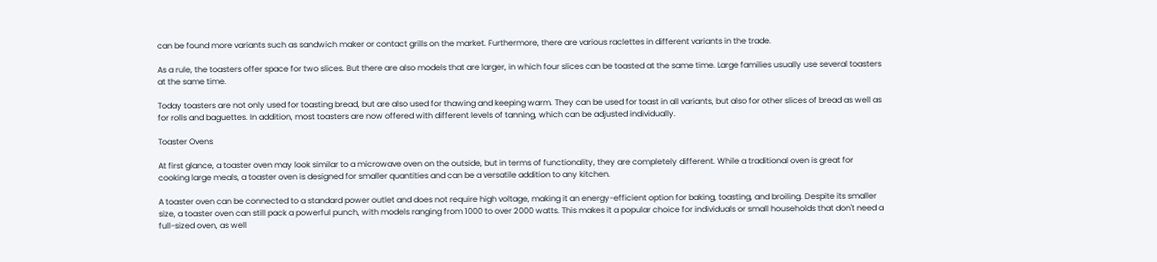can be found more variants such as sandwich maker or contact grills on the market. Furthermore, there are various raclettes in different variants in the trade.

As a rule, the toasters offer space for two slices. But there are also models that are larger, in which four slices can be toasted at the same time. Large families usually use several toasters at the same time.

Today toasters are not only used for toasting bread, but are also used for thawing and keeping warm. They can be used for toast in all variants, but also for other slices of bread as well as for rolls and baguettes. In addition, most toasters are now offered with different levels of tanning, which can be adjusted individually.

Toaster Ovens

At first glance, a toaster oven may look similar to a microwave oven on the outside, but in terms of functionality, they are completely different. While a traditional oven is great for cooking large meals, a toaster oven is designed for smaller quantities and can be a versatile addition to any kitchen.

A toaster oven can be connected to a standard power outlet and does not require high voltage, making it an energy-efficient option for baking, toasting, and broiling. Despite its smaller size, a toaster oven can still pack a powerful punch, with models ranging from 1000 to over 2000 watts. This makes it a popular choice for individuals or small households that don't need a full-sized oven, as well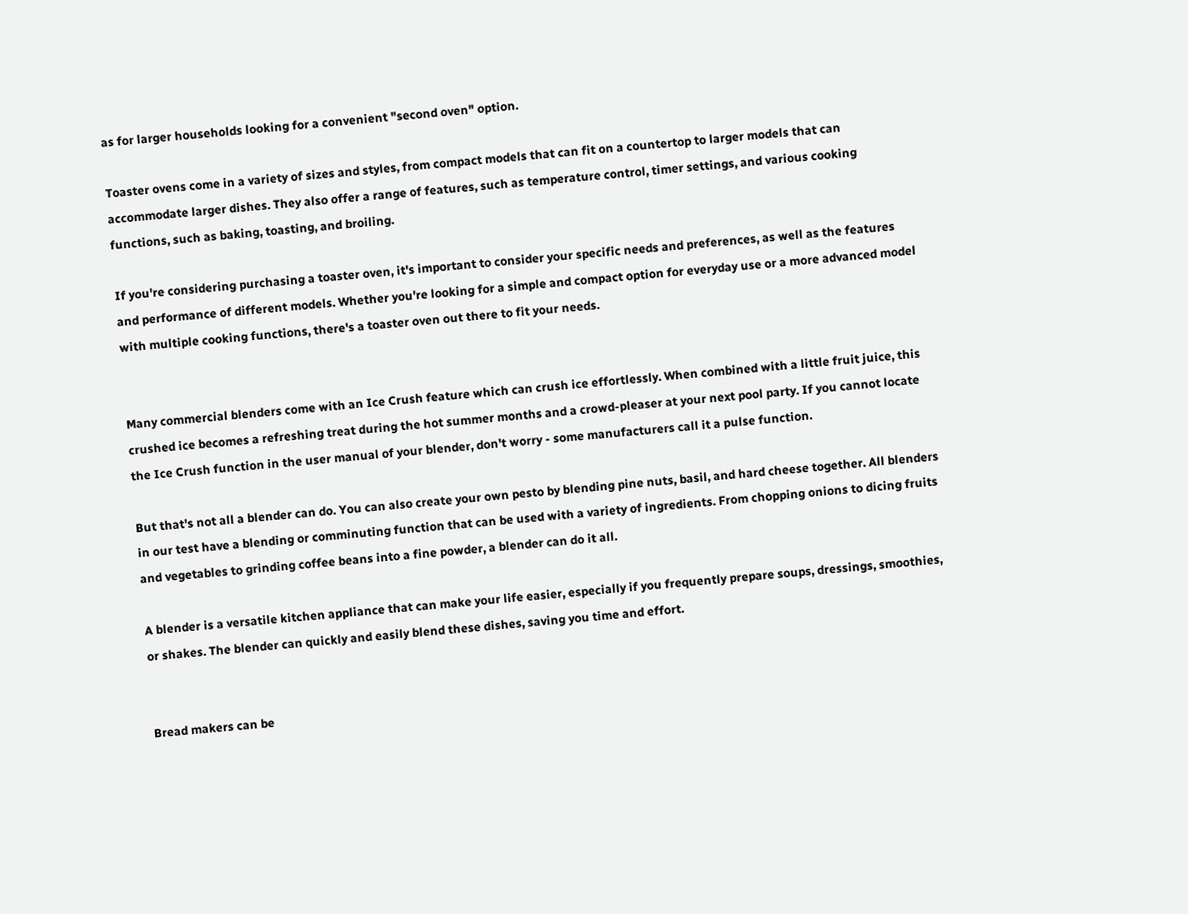as for larger households looking for a convenient "second oven" option.

Toaster ovens come in a variety of sizes and styles, from compact models that can fit on a countertop to larger models that can accommodate larger dishes. They also offer a range of features, such as temperature control, timer settings, and various cooking functions, such as baking, toasting, and broiling.

If you're considering purchasing a toaster oven, it's important to consider your specific needs and preferences, as well as the features and performance of different models. Whether you're looking for a simple and compact option for everyday use or a more advanced model with multiple cooking functions, there's a toaster oven out there to fit your needs.


Many commercial blenders come with an Ice Crush feature which can crush ice effortlessly. When combined with a little fruit juice, this crushed ice becomes a refreshing treat during the hot summer months and a crowd-pleaser at your next pool party. If you cannot locate the Ice Crush function in the user manual of your blender, don't worry - some manufacturers call it a pulse function.

But that's not all a blender can do. You can also create your own pesto by blending pine nuts, basil, and hard cheese together. All blenders in our test have a blending or comminuting function that can be used with a variety of ingredients. From chopping onions to dicing fruits and vegetables to grinding coffee beans into a fine powder, a blender can do it all.

A blender is a versatile kitchen appliance that can make your life easier, especially if you frequently prepare soups, dressings, smoothies, or shakes. The blender can quickly and easily blend these dishes, saving you time and effort.


Bread makers can be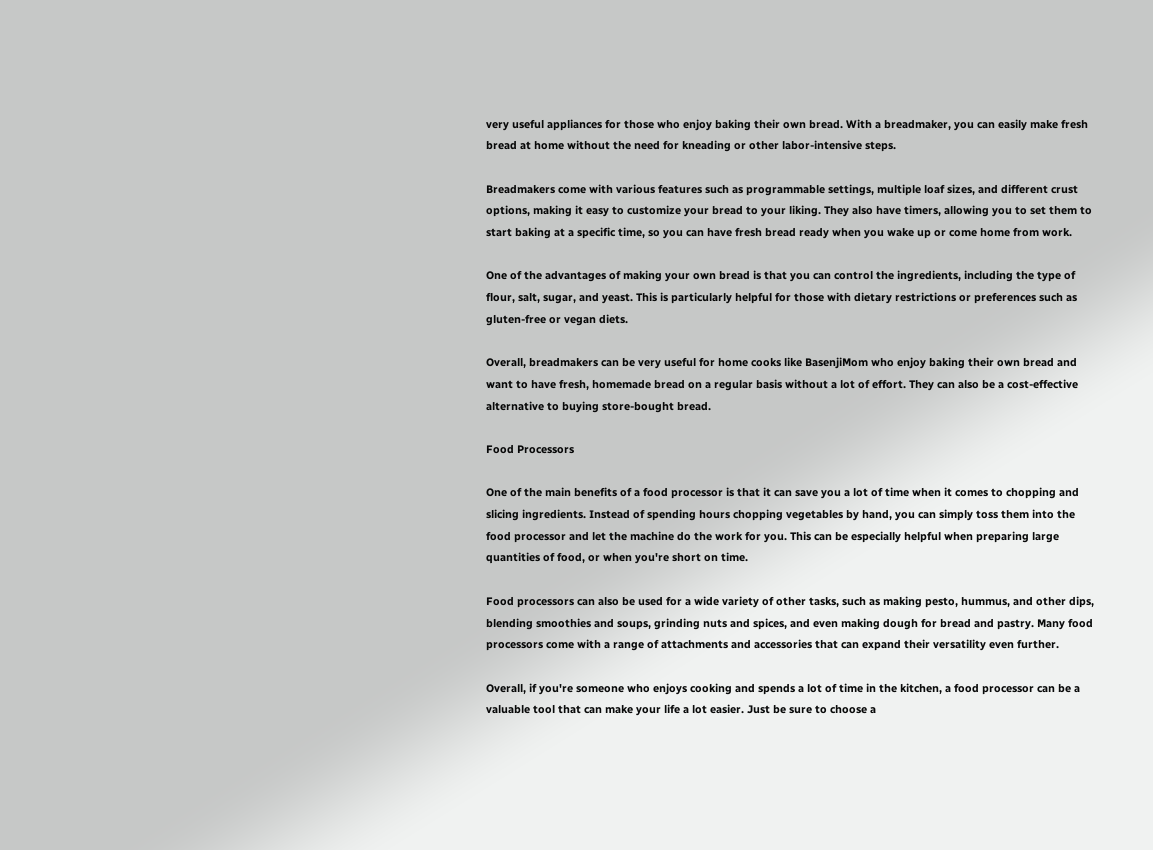very useful appliances for those who enjoy baking their own bread. With a breadmaker, you can easily make fresh bread at home without the need for kneading or other labor-intensive steps.

Breadmakers come with various features such as programmable settings, multiple loaf sizes, and different crust options, making it easy to customize your bread to your liking. They also have timers, allowing you to set them to start baking at a specific time, so you can have fresh bread ready when you wake up or come home from work.

One of the advantages of making your own bread is that you can control the ingredients, including the type of flour, salt, sugar, and yeast. This is particularly helpful for those with dietary restrictions or preferences such as gluten-free or vegan diets.

Overall, breadmakers can be very useful for home cooks like BasenjiMom who enjoy baking their own bread and want to have fresh, homemade bread on a regular basis without a lot of effort. They can also be a cost-effective alternative to buying store-bought bread.

Food Processors

One of the main benefits of a food processor is that it can save you a lot of time when it comes to chopping and slicing ingredients. Instead of spending hours chopping vegetables by hand, you can simply toss them into the food processor and let the machine do the work for you. This can be especially helpful when preparing large quantities of food, or when you're short on time.

Food processors can also be used for a wide variety of other tasks, such as making pesto, hummus, and other dips, blending smoothies and soups, grinding nuts and spices, and even making dough for bread and pastry. Many food processors come with a range of attachments and accessories that can expand their versatility even further.

Overall, if you're someone who enjoys cooking and spends a lot of time in the kitchen, a food processor can be a valuable tool that can make your life a lot easier. Just be sure to choose a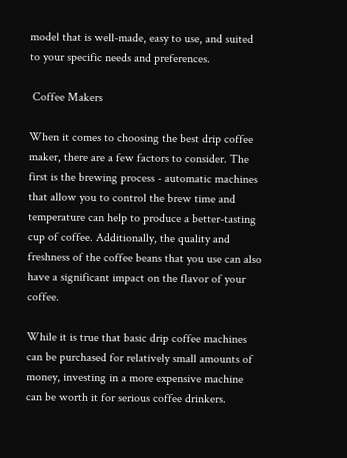model that is well-made, easy to use, and suited to your specific needs and preferences.

 Coffee Makers

When it comes to choosing the best drip coffee maker, there are a few factors to consider. The first is the brewing process - automatic machines that allow you to control the brew time and temperature can help to produce a better-tasting cup of coffee. Additionally, the quality and freshness of the coffee beans that you use can also have a significant impact on the flavor of your coffee.

While it is true that basic drip coffee machines can be purchased for relatively small amounts of money, investing in a more expensive machine can be worth it for serious coffee drinkers.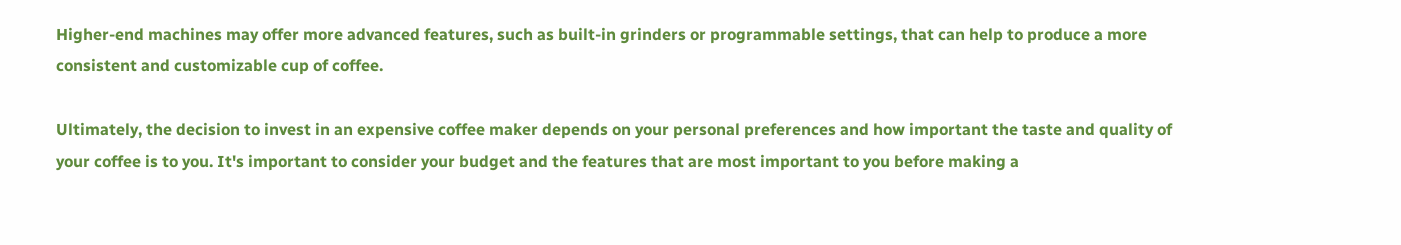Higher-end machines may offer more advanced features, such as built-in grinders or programmable settings, that can help to produce a more consistent and customizable cup of coffee.

Ultimately, the decision to invest in an expensive coffee maker depends on your personal preferences and how important the taste and quality of your coffee is to you. It's important to consider your budget and the features that are most important to you before making a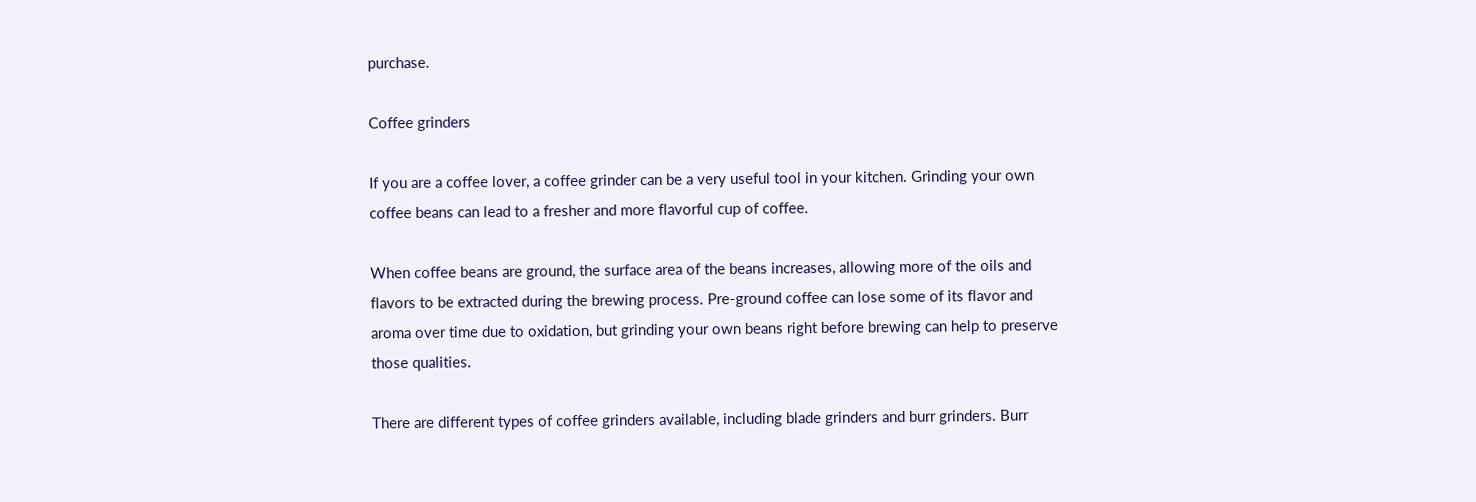purchase.

Coffee grinders

If you are a coffee lover, a coffee grinder can be a very useful tool in your kitchen. Grinding your own coffee beans can lead to a fresher and more flavorful cup of coffee.

When coffee beans are ground, the surface area of the beans increases, allowing more of the oils and flavors to be extracted during the brewing process. Pre-ground coffee can lose some of its flavor and aroma over time due to oxidation, but grinding your own beans right before brewing can help to preserve those qualities.

There are different types of coffee grinders available, including blade grinders and burr grinders. Burr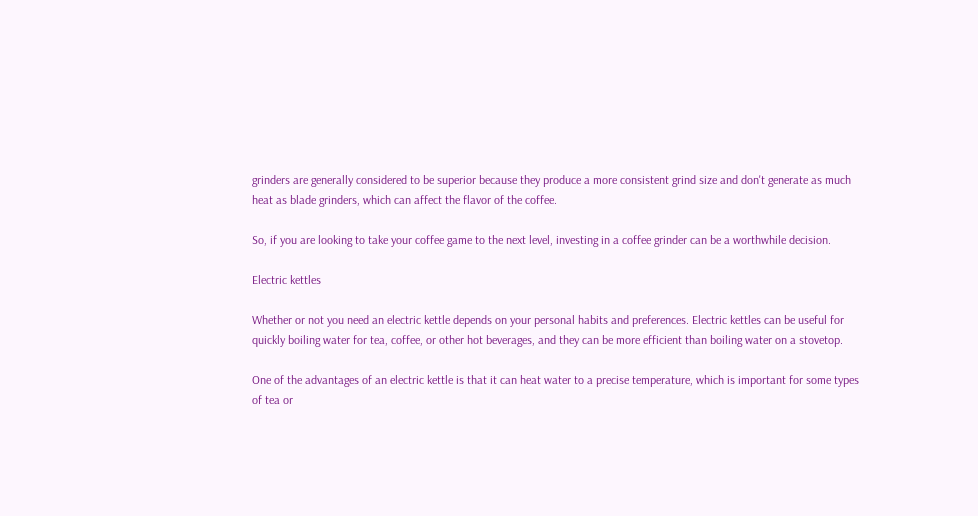grinders are generally considered to be superior because they produce a more consistent grind size and don't generate as much heat as blade grinders, which can affect the flavor of the coffee.

So, if you are looking to take your coffee game to the next level, investing in a coffee grinder can be a worthwhile decision.

Electric kettles

Whether or not you need an electric kettle depends on your personal habits and preferences. Electric kettles can be useful for quickly boiling water for tea, coffee, or other hot beverages, and they can be more efficient than boiling water on a stovetop.

One of the advantages of an electric kettle is that it can heat water to a precise temperature, which is important for some types of tea or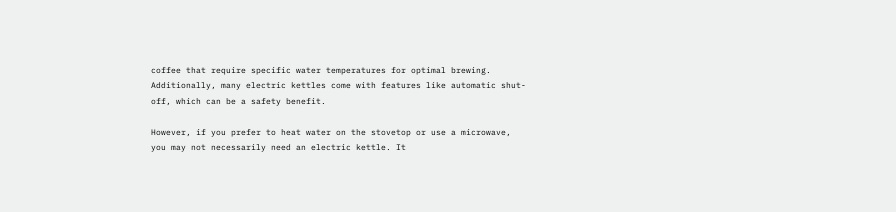coffee that require specific water temperatures for optimal brewing. Additionally, many electric kettles come with features like automatic shut-off, which can be a safety benefit.

However, if you prefer to heat water on the stovetop or use a microwave, you may not necessarily need an electric kettle. It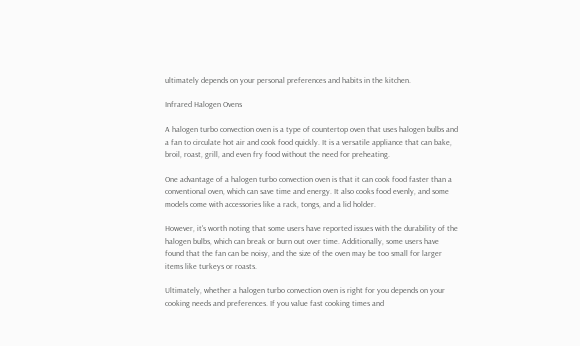ultimately depends on your personal preferences and habits in the kitchen.

Infrared Halogen Ovens

A halogen turbo convection oven is a type of countertop oven that uses halogen bulbs and a fan to circulate hot air and cook food quickly. It is a versatile appliance that can bake, broil, roast, grill, and even fry food without the need for preheating.

One advantage of a halogen turbo convection oven is that it can cook food faster than a conventional oven, which can save time and energy. It also cooks food evenly, and some models come with accessories like a rack, tongs, and a lid holder.

However, it's worth noting that some users have reported issues with the durability of the halogen bulbs, which can break or burn out over time. Additionally, some users have found that the fan can be noisy, and the size of the oven may be too small for larger items like turkeys or roasts.

Ultimately, whether a halogen turbo convection oven is right for you depends on your cooking needs and preferences. If you value fast cooking times and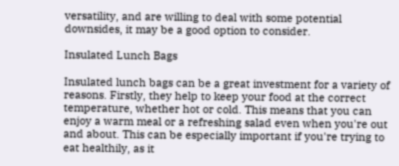versatility, and are willing to deal with some potential downsides, it may be a good option to consider.

Insulated Lunch Bags

Insulated lunch bags can be a great investment for a variety of reasons. Firstly, they help to keep your food at the correct temperature, whether hot or cold. This means that you can enjoy a warm meal or a refreshing salad even when you're out and about. This can be especially important if you're trying to eat healthily, as it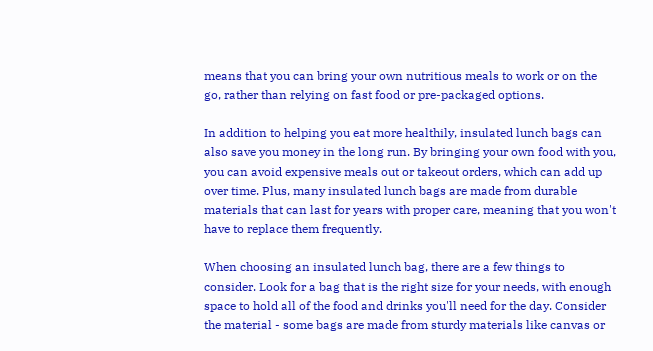means that you can bring your own nutritious meals to work or on the go, rather than relying on fast food or pre-packaged options.

In addition to helping you eat more healthily, insulated lunch bags can also save you money in the long run. By bringing your own food with you, you can avoid expensive meals out or takeout orders, which can add up over time. Plus, many insulated lunch bags are made from durable materials that can last for years with proper care, meaning that you won't have to replace them frequently.

When choosing an insulated lunch bag, there are a few things to consider. Look for a bag that is the right size for your needs, with enough space to hold all of the food and drinks you'll need for the day. Consider the material - some bags are made from sturdy materials like canvas or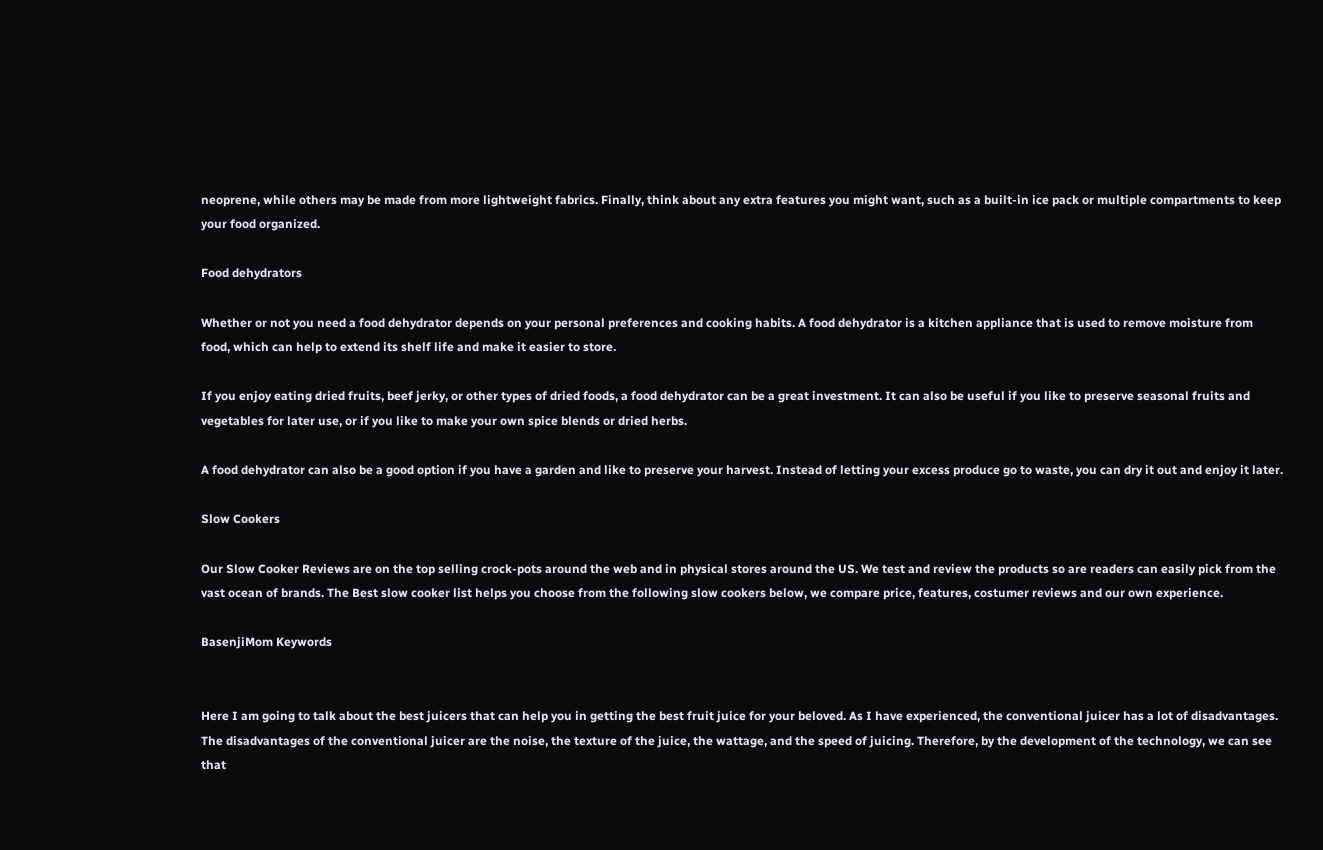neoprene, while others may be made from more lightweight fabrics. Finally, think about any extra features you might want, such as a built-in ice pack or multiple compartments to keep your food organized.

Food dehydrators

Whether or not you need a food dehydrator depends on your personal preferences and cooking habits. A food dehydrator is a kitchen appliance that is used to remove moisture from food, which can help to extend its shelf life and make it easier to store.

If you enjoy eating dried fruits, beef jerky, or other types of dried foods, a food dehydrator can be a great investment. It can also be useful if you like to preserve seasonal fruits and vegetables for later use, or if you like to make your own spice blends or dried herbs.

A food dehydrator can also be a good option if you have a garden and like to preserve your harvest. Instead of letting your excess produce go to waste, you can dry it out and enjoy it later.

Slow Cookers

Our Slow Cooker Reviews are on the top selling crock-pots around the web and in physical stores around the US. We test and review the products so are readers can easily pick from the vast ocean of brands. The Best slow cooker list helps you choose from the following slow cookers below, we compare price, features, costumer reviews and our own experience.

BasenjiMom Keywords


Here I am going to talk about the best juicers that can help you in getting the best fruit juice for your beloved. As I have experienced, the conventional juicer has a lot of disadvantages. The disadvantages of the conventional juicer are the noise, the texture of the juice, the wattage, and the speed of juicing. Therefore, by the development of the technology, we can see that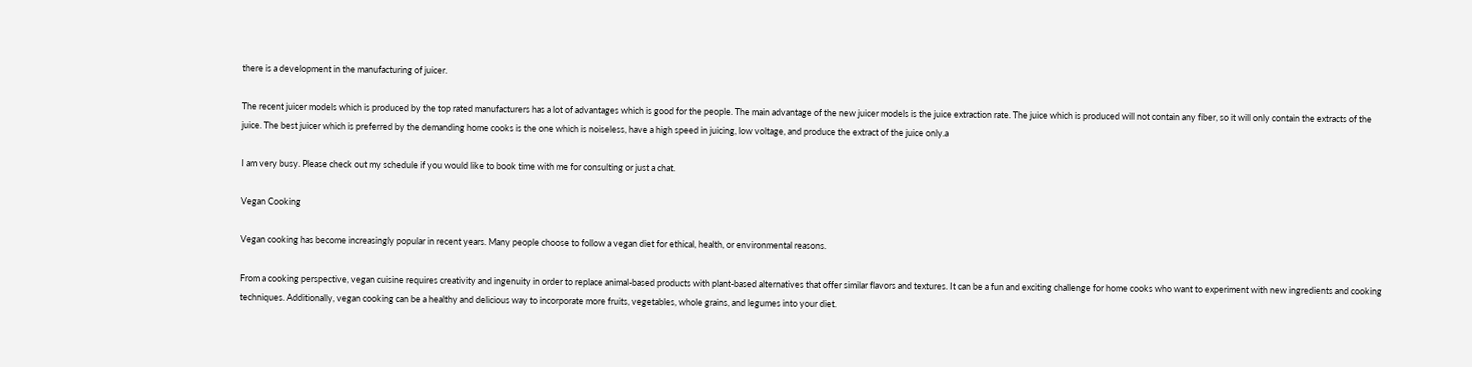there is a development in the manufacturing of juicer.

The recent juicer models which is produced by the top rated manufacturers has a lot of advantages which is good for the people. The main advantage of the new juicer models is the juice extraction rate. The juice which is produced will not contain any fiber, so it will only contain the extracts of the juice. The best juicer which is preferred by the demanding home cooks is the one which is noiseless, have a high speed in juicing, low voltage, and produce the extract of the juice only.a

I am very busy. Please check out my schedule if you would like to book time with me for consulting or just a chat.

Vegan Cooking

Vegan cooking has become increasingly popular in recent years. Many people choose to follow a vegan diet for ethical, health, or environmental reasons.

From a cooking perspective, vegan cuisine requires creativity and ingenuity in order to replace animal-based products with plant-based alternatives that offer similar flavors and textures. It can be a fun and exciting challenge for home cooks who want to experiment with new ingredients and cooking techniques. Additionally, vegan cooking can be a healthy and delicious way to incorporate more fruits, vegetables, whole grains, and legumes into your diet.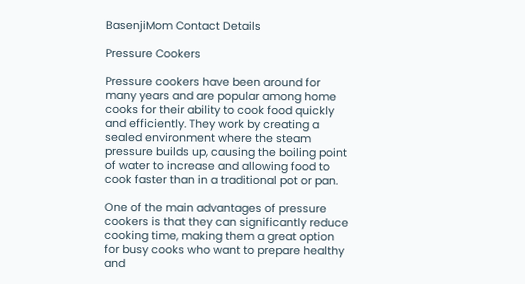BasenjiMom Contact Details

Pressure Cookers

Pressure cookers have been around for many years and are popular among home cooks for their ability to cook food quickly and efficiently. They work by creating a sealed environment where the steam pressure builds up, causing the boiling point of water to increase and allowing food to cook faster than in a traditional pot or pan.

One of the main advantages of pressure cookers is that they can significantly reduce cooking time, making them a great option for busy cooks who want to prepare healthy and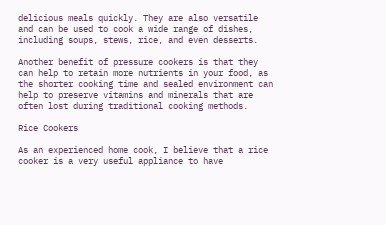delicious meals quickly. They are also versatile and can be used to cook a wide range of dishes, including soups, stews, rice, and even desserts.

Another benefit of pressure cookers is that they can help to retain more nutrients in your food, as the shorter cooking time and sealed environment can help to preserve vitamins and minerals that are often lost during traditional cooking methods.

Rice Cookers

As an experienced home cook, I believe that a rice cooker is a very useful appliance to have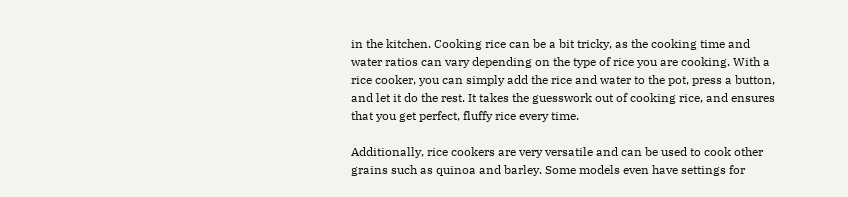in the kitchen. Cooking rice can be a bit tricky, as the cooking time and water ratios can vary depending on the type of rice you are cooking. With a rice cooker, you can simply add the rice and water to the pot, press a button, and let it do the rest. It takes the guesswork out of cooking rice, and ensures that you get perfect, fluffy rice every time.

Additionally, rice cookers are very versatile and can be used to cook other grains such as quinoa and barley. Some models even have settings for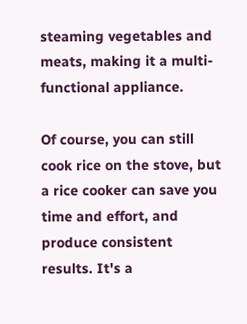steaming vegetables and meats, making it a multi-functional appliance.

Of course, you can still cook rice on the stove, but a rice cooker can save you time and effort, and produce consistent results. It's a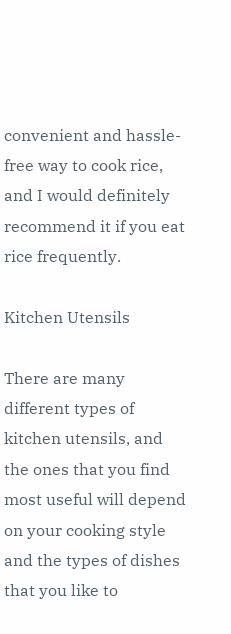convenient and hassle-free way to cook rice, and I would definitely recommend it if you eat rice frequently.

Kitchen Utensils

There are many different types of kitchen utensils, and the ones that you find most useful will depend on your cooking style and the types of dishes that you like to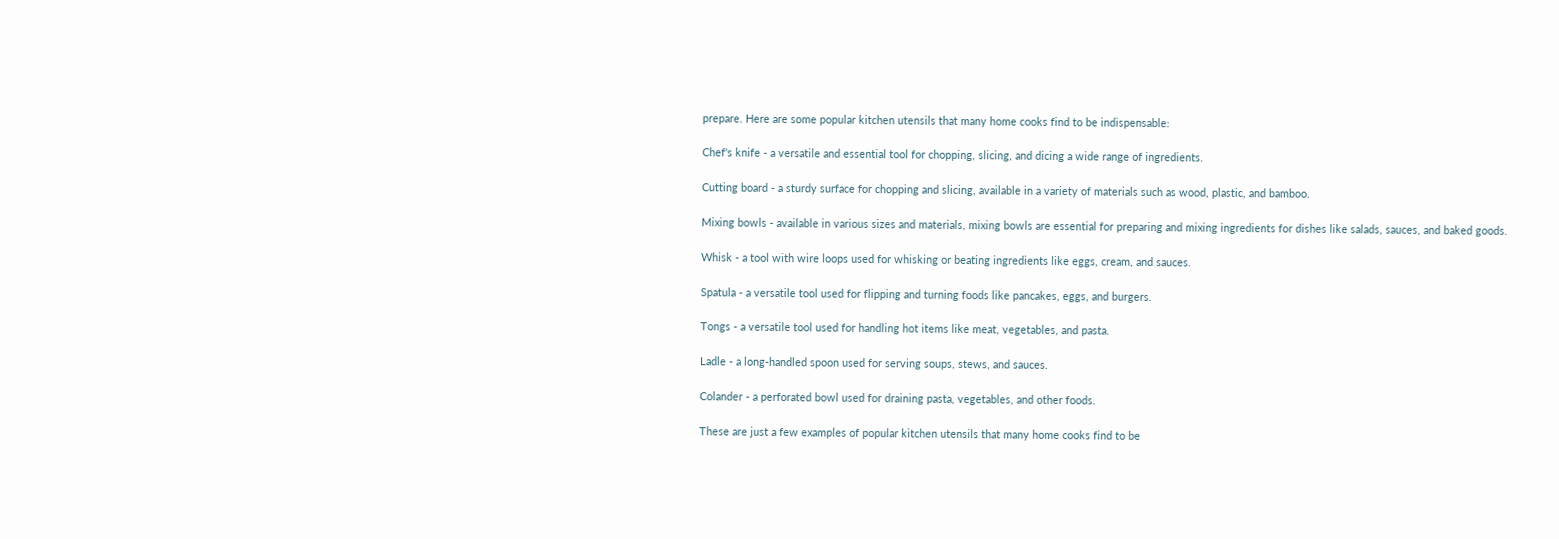prepare. Here are some popular kitchen utensils that many home cooks find to be indispensable:

Chef's knife - a versatile and essential tool for chopping, slicing, and dicing a wide range of ingredients.

Cutting board - a sturdy surface for chopping and slicing, available in a variety of materials such as wood, plastic, and bamboo.

Mixing bowls - available in various sizes and materials, mixing bowls are essential for preparing and mixing ingredients for dishes like salads, sauces, and baked goods.

Whisk - a tool with wire loops used for whisking or beating ingredients like eggs, cream, and sauces.

Spatula - a versatile tool used for flipping and turning foods like pancakes, eggs, and burgers.

Tongs - a versatile tool used for handling hot items like meat, vegetables, and pasta.

Ladle - a long-handled spoon used for serving soups, stews, and sauces.

Colander - a perforated bowl used for draining pasta, vegetables, and other foods.

These are just a few examples of popular kitchen utensils that many home cooks find to be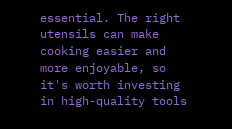essential. The right utensils can make cooking easier and more enjoyable, so it's worth investing in high-quality tools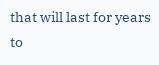that will last for years to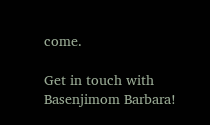come.

Get in touch with Basenjimom Barbara!